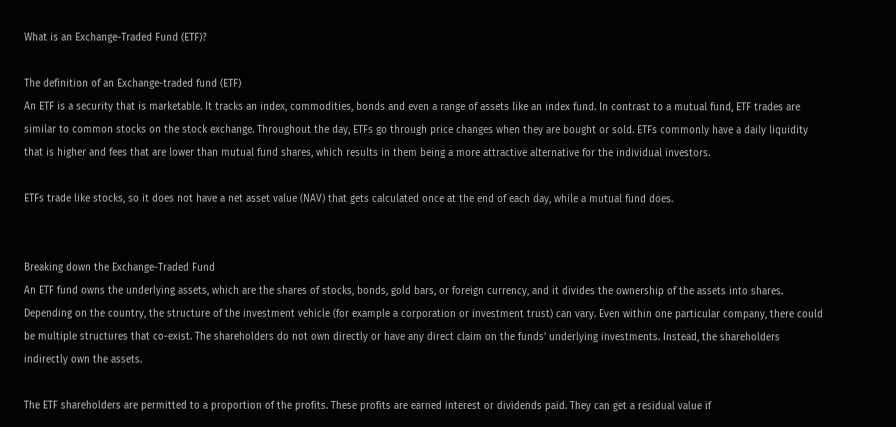What is an Exchange-Traded Fund (ETF)?

The definition of an Exchange-traded fund (ETF)
An ETF is a security that is marketable. It tracks an index, commodities, bonds and even a range of assets like an index fund. In contrast to a mutual fund, ETF trades are similar to common stocks on the stock exchange. Throughout the day, ETFs go through price changes when they are bought or sold. ETFs commonly have a daily liquidity that is higher and fees that are lower than mutual fund shares, which results in them being a more attractive alternative for the individual investors.

ETFs trade like stocks, so it does not have a net asset value (NAV) that gets calculated once at the end of each day, while a mutual fund does.


Breaking down the Exchange-Traded Fund
An ETF fund owns the underlying assets, which are the shares of stocks, bonds, gold bars, or foreign currency, and it divides the ownership of the assets into shares. Depending on the country, the structure of the investment vehicle (for example a corporation or investment trust) can vary. Even within one particular company, there could be multiple structures that co-exist. The shareholders do not own directly or have any direct claim on the funds’ underlying investments. Instead, the shareholders indirectly own the assets.

The ETF shareholders are permitted to a proportion of the profits. These profits are earned interest or dividends paid. They can get a residual value if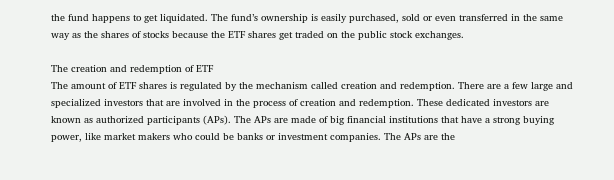the fund happens to get liquidated. The fund’s ownership is easily purchased, sold or even transferred in the same way as the shares of stocks because the ETF shares get traded on the public stock exchanges.

The creation and redemption of ETF
The amount of ETF shares is regulated by the mechanism called creation and redemption. There are a few large and specialized investors that are involved in the process of creation and redemption. These dedicated investors are known as authorized participants (APs). The APs are made of big financial institutions that have a strong buying power, like market makers who could be banks or investment companies. The APs are the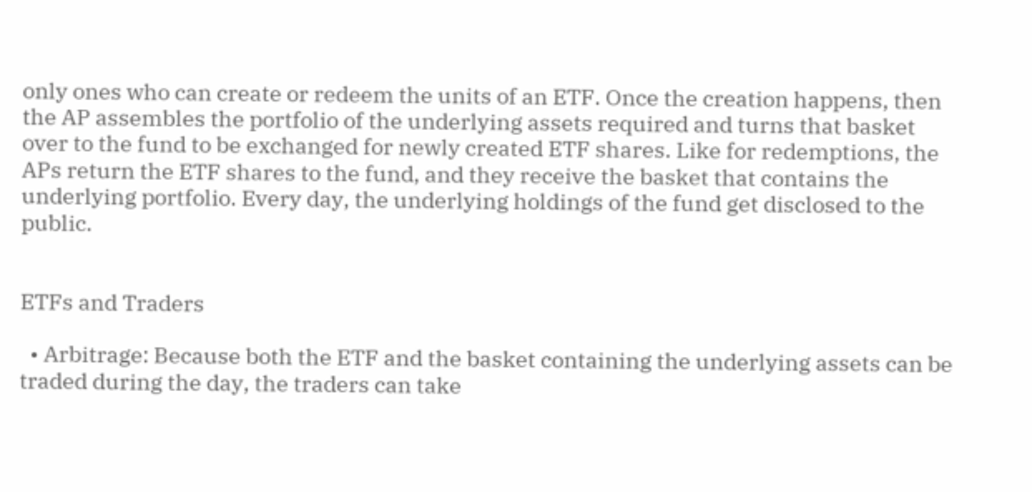only ones who can create or redeem the units of an ETF. Once the creation happens, then the AP assembles the portfolio of the underlying assets required and turns that basket over to the fund to be exchanged for newly created ETF shares. Like for redemptions, the APs return the ETF shares to the fund, and they receive the basket that contains the underlying portfolio. Every day, the underlying holdings of the fund get disclosed to the public.


ETFs and Traders

  • Arbitrage: Because both the ETF and the basket containing the underlying assets can be traded during the day, the traders can take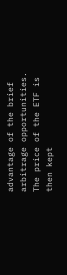advantage of the brief arbitrage opportunities. The price of the ETF is then kept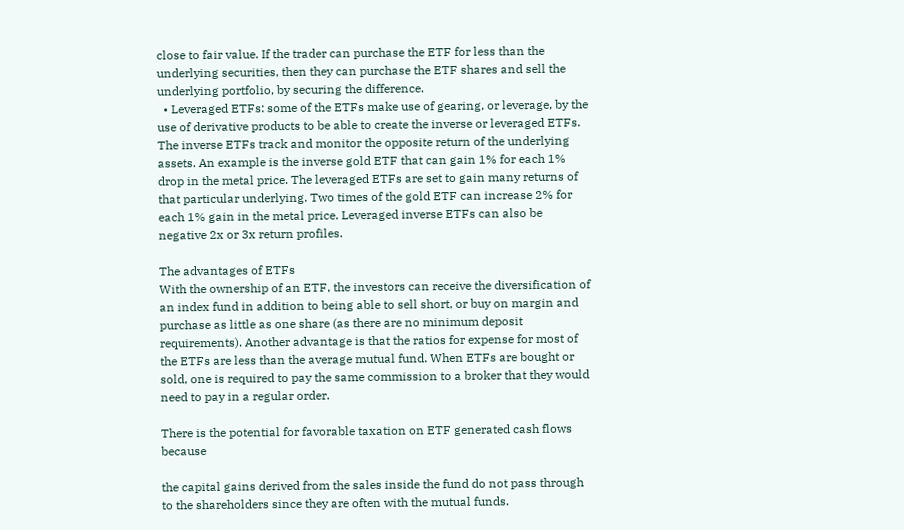close to fair value. If the trader can purchase the ETF for less than the underlying securities, then they can purchase the ETF shares and sell the underlying portfolio, by securing the difference.
  • Leveraged ETFs: some of the ETFs make use of gearing, or leverage, by the use of derivative products to be able to create the inverse or leveraged ETFs. The inverse ETFs track and monitor the opposite return of the underlying assets. An example is the inverse gold ETF that can gain 1% for each 1% drop in the metal price. The leveraged ETFs are set to gain many returns of that particular underlying. Two times of the gold ETF can increase 2% for each 1% gain in the metal price. Leveraged inverse ETFs can also be negative 2x or 3x return profiles.

The advantages of ETFs
With the ownership of an ETF, the investors can receive the diversification of an index fund in addition to being able to sell short, or buy on margin and purchase as little as one share (as there are no minimum deposit requirements). Another advantage is that the ratios for expense for most of the ETFs are less than the average mutual fund. When ETFs are bought or sold, one is required to pay the same commission to a broker that they would need to pay in a regular order.

There is the potential for favorable taxation on ETF generated cash flows because

the capital gains derived from the sales inside the fund do not pass through to the shareholders since they are often with the mutual funds.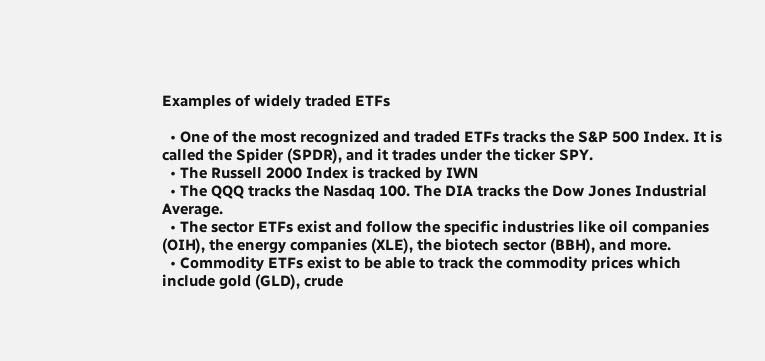Examples of widely traded ETFs

  • One of the most recognized and traded ETFs tracks the S&P 500 Index. It is called the Spider (SPDR), and it trades under the ticker SPY.
  • The Russell 2000 Index is tracked by IWN
  • The QQQ tracks the Nasdaq 100. The DIA tracks the Dow Jones Industrial Average.
  • The sector ETFs exist and follow the specific industries like oil companies (OIH), the energy companies (XLE), the biotech sector (BBH), and more.
  • Commodity ETFs exist to be able to track the commodity prices which include gold (GLD), crude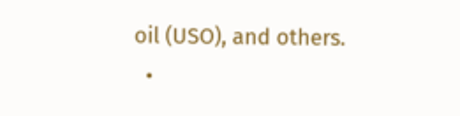oil (USO), and others.
  •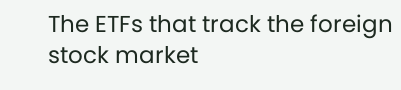The ETFs that track the foreign stock market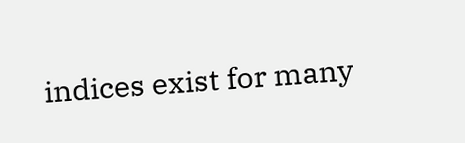indices exist for many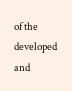of the developed and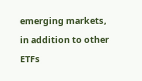emerging markets, in addition to other ETFs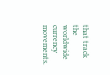that track the worldwide currency movements.